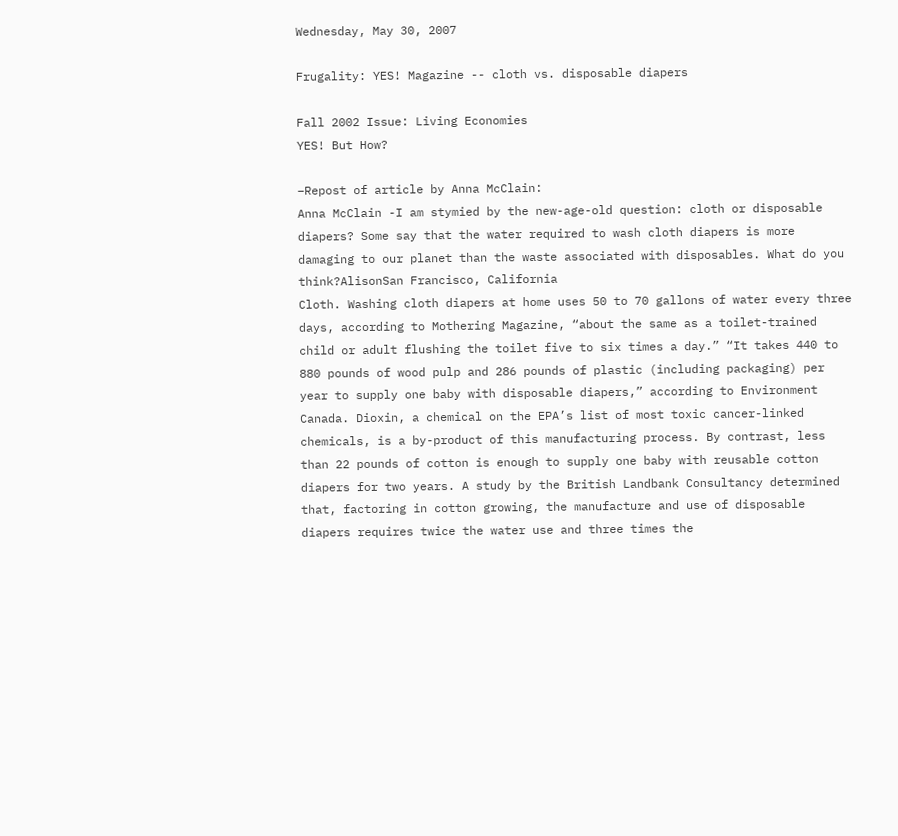Wednesday, May 30, 2007

Frugality: YES! Magazine -- cloth vs. disposable diapers

Fall 2002 Issue: Living Economies
YES! But How?

–Repost of article by Anna McClain:
Anna McClain -I am stymied by the new-age-old question: cloth or disposable diapers? Some say that the water required to wash cloth diapers is more damaging to our planet than the waste associated with disposables. What do you think?AlisonSan Francisco, California
Cloth. Washing cloth diapers at home uses 50 to 70 gallons of water every three days, according to Mothering Magazine, “about the same as a toilet-trained child or adult flushing the toilet five to six times a day.” “It takes 440 to 880 pounds of wood pulp and 286 pounds of plastic (including packaging) per year to supply one baby with disposable diapers,” according to Environment Canada. Dioxin, a chemical on the EPA’s list of most toxic cancer-linked chemicals, is a by-product of this manufacturing process. By contrast, less than 22 pounds of cotton is enough to supply one baby with reusable cotton diapers for two years. A study by the British Landbank Consultancy determined that, factoring in cotton growing, the manufacture and use of disposable diapers requires twice the water use and three times the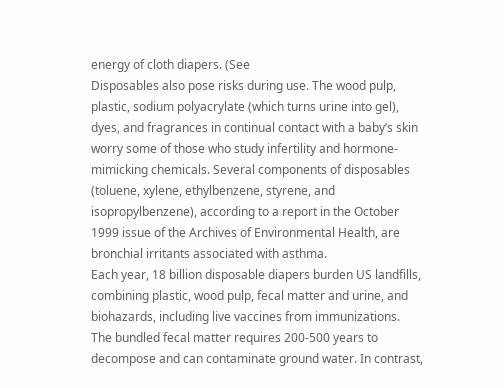energy of cloth diapers. (See
Disposables also pose risks during use. The wood pulp, plastic, sodium polyacrylate (which turns urine into gel), dyes, and fragrances in continual contact with a baby’s skin worry some of those who study infertility and hormone-mimicking chemicals. Several components of disposables (toluene, xylene, ethylbenzene, styrene, and isopropylbenzene), according to a report in the October 1999 issue of the Archives of Environmental Health, are bronchial irritants associated with asthma.
Each year, 18 billion disposable diapers burden US landfills, combining plastic, wood pulp, fecal matter and urine, and biohazards, including live vaccines from immunizations. The bundled fecal matter requires 200-500 years to decompose and can contaminate ground water. In contrast,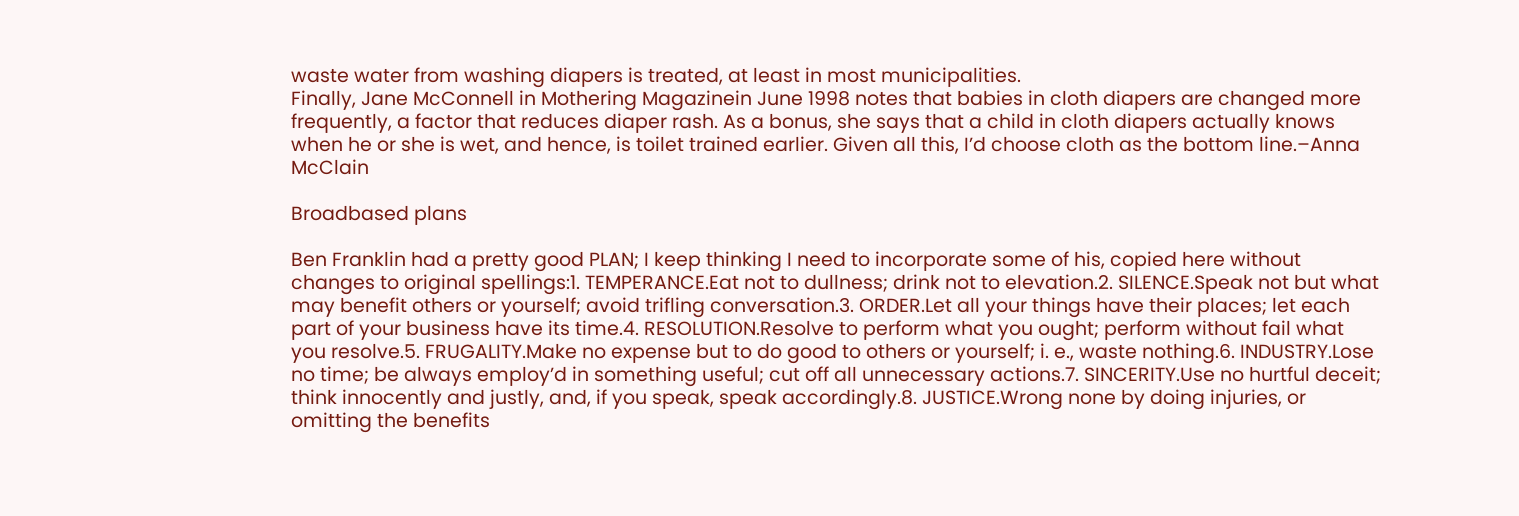waste water from washing diapers is treated, at least in most municipalities.
Finally, Jane McConnell in Mothering Magazinein June 1998 notes that babies in cloth diapers are changed more frequently, a factor that reduces diaper rash. As a bonus, she says that a child in cloth diapers actually knows when he or she is wet, and hence, is toilet trained earlier. Given all this, I’d choose cloth as the bottom line.–Anna McClain

Broadbased plans

Ben Franklin had a pretty good PLAN; I keep thinking I need to incorporate some of his, copied here without changes to original spellings:1. TEMPERANCE.Eat not to dullness; drink not to elevation.2. SILENCE.Speak not but what may benefit others or yourself; avoid trifling conversation.3. ORDER.Let all your things have their places; let each part of your business have its time.4. RESOLUTION.Resolve to perform what you ought; perform without fail what you resolve.5. FRUGALITY.Make no expense but to do good to others or yourself; i. e., waste nothing.6. INDUSTRY.Lose no time; be always employ’d in something useful; cut off all unnecessary actions.7. SINCERITY.Use no hurtful deceit; think innocently and justly, and, if you speak, speak accordingly.8. JUSTICE.Wrong none by doing injuries, or omitting the benefits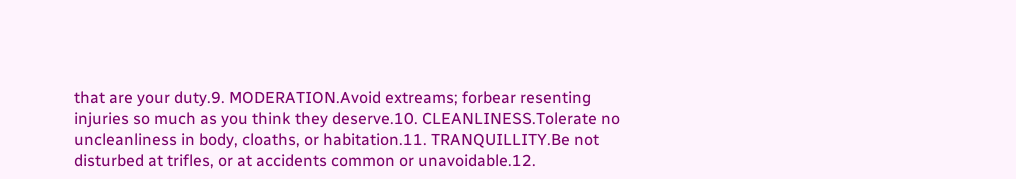that are your duty.9. MODERATION.Avoid extreams; forbear resenting injuries so much as you think they deserve.10. CLEANLINESS.Tolerate no uncleanliness in body, cloaths, or habitation.11. TRANQUILLITY.Be not disturbed at trifles, or at accidents common or unavoidable.12.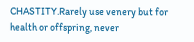CHASTITY.Rarely use venery but for health or offspring, never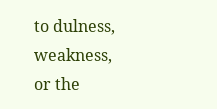to dulness, weakness, or the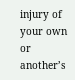injury of your own or another’s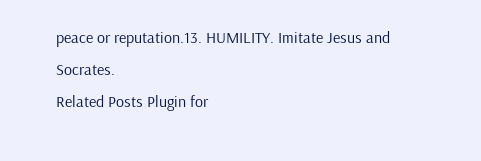peace or reputation.13. HUMILITY. Imitate Jesus and Socrates.
Related Posts Plugin for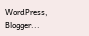WordPress, Blogger...